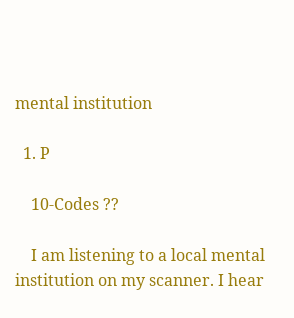mental institution

  1. P

    10-Codes ??

    I am listening to a local mental institution on my scanner. I hear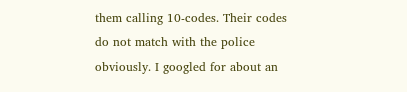them calling 10-codes. Their codes do not match with the police obviously. I googled for about an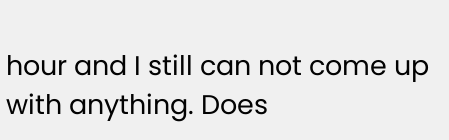hour and I still can not come up with anything. Does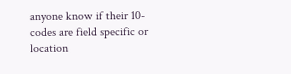anyone know if their 10-codes are field specific or location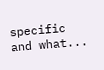specific and what...